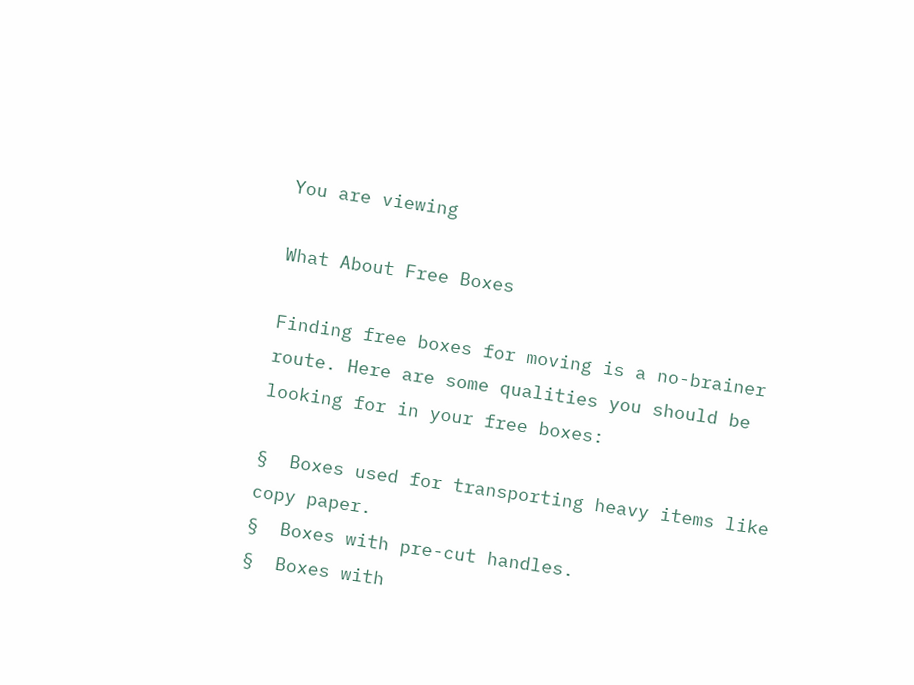You are viewing

What About Free Boxes

Finding free boxes for moving is a no-brainer route. Here are some qualities you should be looking for in your free boxes:

§  Boxes used for transporting heavy items like copy paper.
§  Boxes with pre-cut handles.
§  Boxes with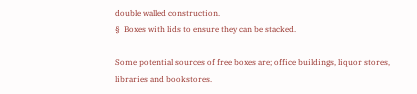double walled construction.
§  Boxes with lids to ensure they can be stacked.

Some potential sources of free boxes are; office buildings, liquor stores, libraries and bookstores.